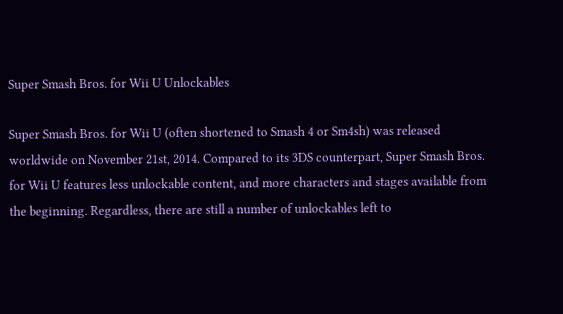Super Smash Bros. for Wii U Unlockables

Super Smash Bros. for Wii U (often shortened to Smash 4 or Sm4sh) was released worldwide on November 21st, 2014. Compared to its 3DS counterpart, Super Smash Bros. for Wii U features less unlockable content, and more characters and stages available from the beginning. Regardless, there are still a number of unlockables left to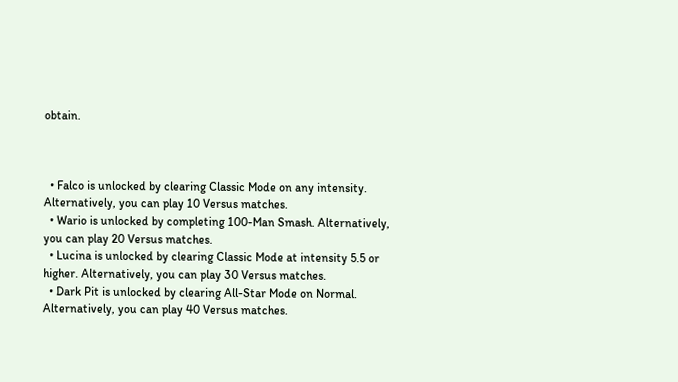obtain.



  • Falco is unlocked by clearing Classic Mode on any intensity. Alternatively, you can play 10 Versus matches.
  • Wario is unlocked by completing 100-Man Smash. Alternatively, you can play 20 Versus matches.
  • Lucina is unlocked by clearing Classic Mode at intensity 5.5 or higher. Alternatively, you can play 30 Versus matches.
  • Dark Pit is unlocked by clearing All-Star Mode on Normal. Alternatively, you can play 40 Versus matches.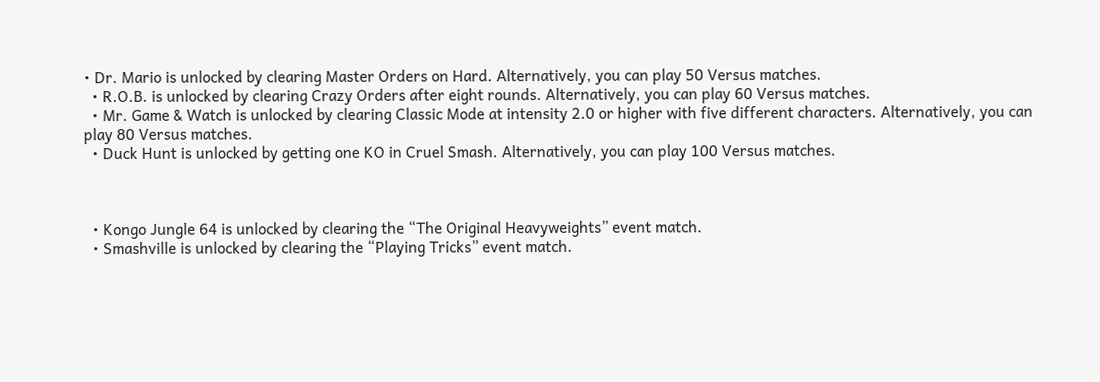• Dr. Mario is unlocked by clearing Master Orders on Hard. Alternatively, you can play 50 Versus matches.
  • R.O.B. is unlocked by clearing Crazy Orders after eight rounds. Alternatively, you can play 60 Versus matches.
  • Mr. Game & Watch is unlocked by clearing Classic Mode at intensity 2.0 or higher with five different characters. Alternatively, you can play 80 Versus matches.
  • Duck Hunt is unlocked by getting one KO in Cruel Smash. Alternatively, you can play 100 Versus matches.



  • Kongo Jungle 64 is unlocked by clearing the “The Original Heavyweights” event match.
  • Smashville is unlocked by clearing the “Playing Tricks” event match.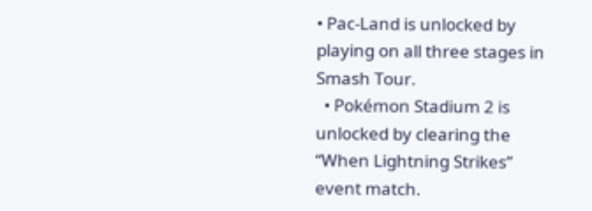• Pac-Land is unlocked by playing on all three stages in Smash Tour.
  • Pokémon Stadium 2 is unlocked by clearing the “When Lightning Strikes” event match.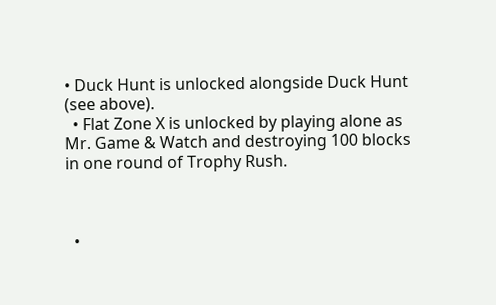• Duck Hunt is unlocked alongside Duck Hunt (see above).
  • Flat Zone X is unlocked by playing alone as Mr. Game & Watch and destroying 100 blocks in one round of Trophy Rush.



  •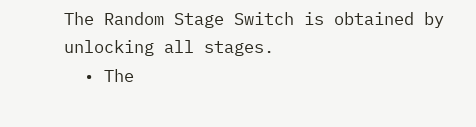The Random Stage Switch is obtained by unlocking all stages.
  • The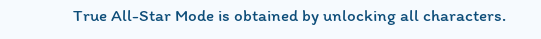True All-Star Mode is obtained by unlocking all characters.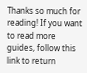Thanks so much for reading! If you want to read more guides, follow this link to return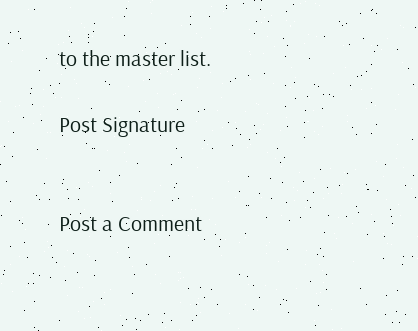to the master list.

Post Signature


Post a Comment